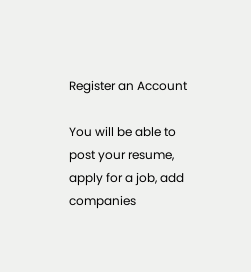Register an Account

You will be able to post your resume, apply for a job, add companies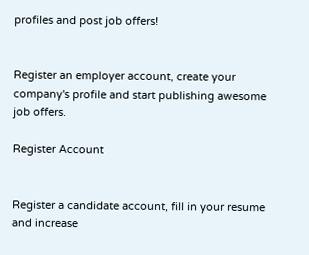profiles and post job offers!


Register an employer account, create your company's profile and start publishing awesome job offers.

Register Account


Register a candidate account, fill in your resume and increase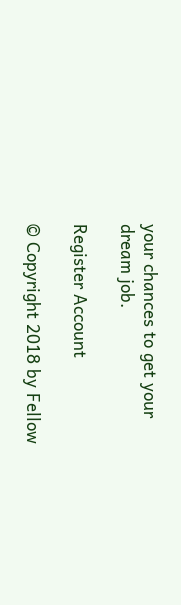your chances to get your dream job.

Register Account

© Copyright 2018 by Fellow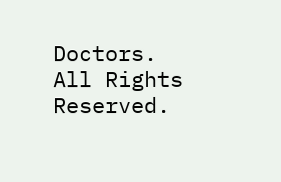Doctors. All Rights Reserved.